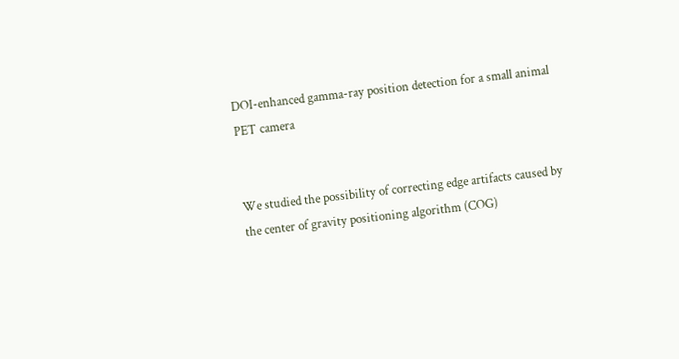DOI-enhanced gamma-ray position detection for a small animal PET camera


We studied the possibility of correcting edge artifacts caused by the center of gravity positioning algorithm (COG)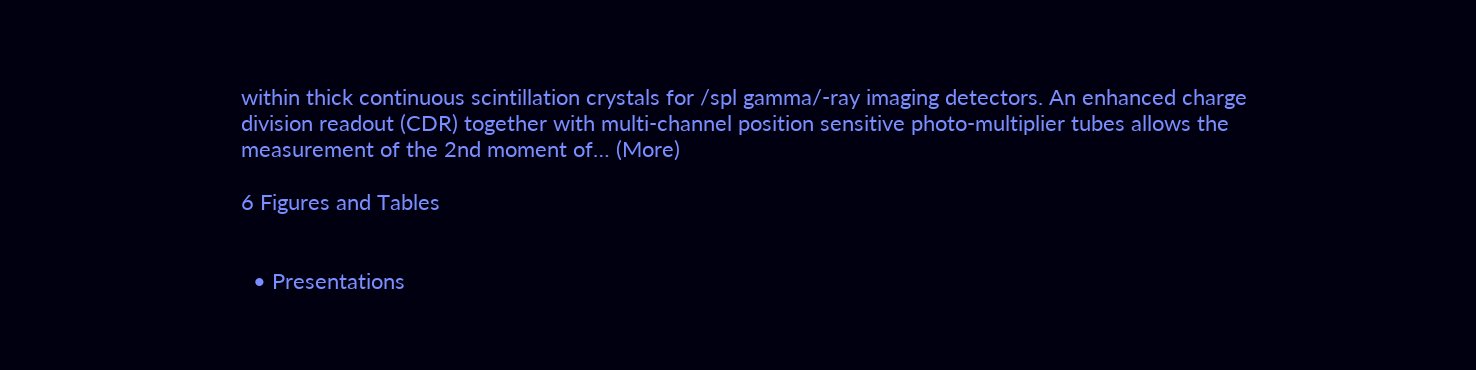within thick continuous scintillation crystals for /spl gamma/-ray imaging detectors. An enhanced charge division readout (CDR) together with multi-channel position sensitive photo-multiplier tubes allows the measurement of the 2nd moment of… (More)

6 Figures and Tables


  • Presentations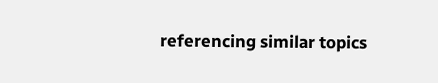referencing similar topics